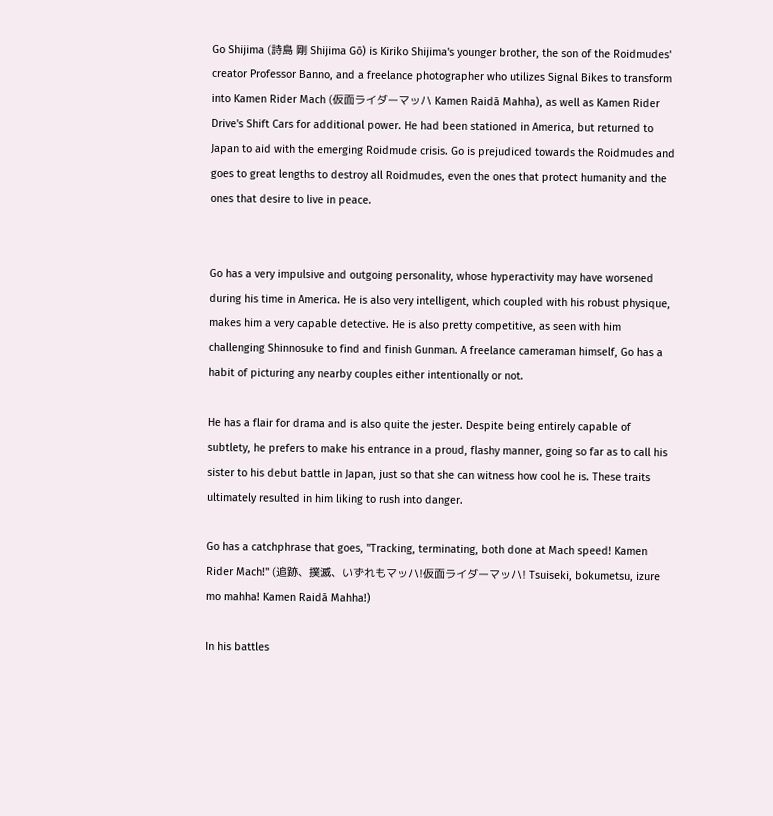Go Shijima (詩島 剛 Shijima Gō) is Kiriko Shijima's younger brother, the son of the Roidmudes' creator Professor Banno, and a freelance photographer who utilizes Signal Bikes to transform into Kamen Rider Mach (仮面ライダーマッハ Kamen Raidā Mahha), as well as Kamen Rider Drive's Shift Cars for additional power. He had been stationed in America, but returned to Japan to aid with the emerging Roidmude crisis. Go is prejudiced towards the Roidmudes and goes to great lengths to destroy all Roidmudes, even the ones that protect humanity and the ones that desire to live in peace.


Go has a very impulsive and outgoing personality, whose hyperactivity may have worsened during his time in America. He is also very intelligent, which coupled with his robust physique, makes him a very capable detective. He is also pretty competitive, as seen with him challenging Shinnosuke to find and finish Gunman. A freelance cameraman himself, Go has a habit of picturing any nearby couples either intentionally or not.

He has a flair for drama and is also quite the jester. Despite being entirely capable of subtlety, he prefers to make his entrance in a proud, flashy manner, going so far as to call his sister to his debut battle in Japan, just so that she can witness how cool he is. These traits ultimately resulted in him liking to rush into danger.

Go has a catchphrase that goes, "Tracking, terminating, both done at Mach speed! Kamen Rider Mach!" (追跡、撲滅、いずれもマッハ!仮面ライダーマッハ! Tsuiseki, bokumetsu, izure mo mahha! Kamen Raidā Mahha!)

In his battles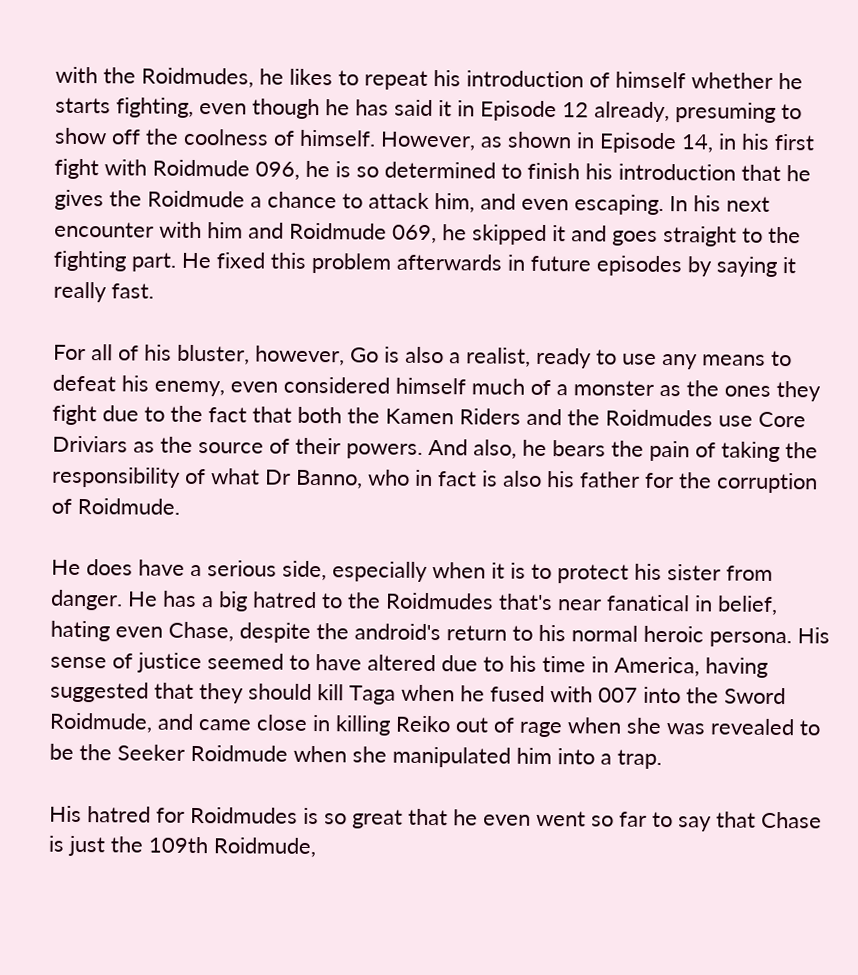with the Roidmudes, he likes to repeat his introduction of himself whether he starts fighting, even though he has said it in Episode 12 already, presuming to show off the coolness of himself. However, as shown in Episode 14, in his first fight with Roidmude 096, he is so determined to finish his introduction that he gives the Roidmude a chance to attack him, and even escaping. In his next encounter with him and Roidmude 069, he skipped it and goes straight to the fighting part. He fixed this problem afterwards in future episodes by saying it really fast.

For all of his bluster, however, Go is also a realist, ready to use any means to defeat his enemy, even considered himself much of a monster as the ones they fight due to the fact that both the Kamen Riders and the Roidmudes use Core Driviars as the source of their powers. And also, he bears the pain of taking the responsibility of what Dr Banno, who in fact is also his father for the corruption of Roidmude.

He does have a serious side, especially when it is to protect his sister from danger. He has a big hatred to the Roidmudes that's near fanatical in belief, hating even Chase, despite the android's return to his normal heroic persona. His sense of justice seemed to have altered due to his time in America, having suggested that they should kill Taga when he fused with 007 into the Sword Roidmude, and came close in killing Reiko out of rage when she was revealed to be the Seeker Roidmude when she manipulated him into a trap.

His hatred for Roidmudes is so great that he even went so far to say that Chase is just the 109th Roidmude,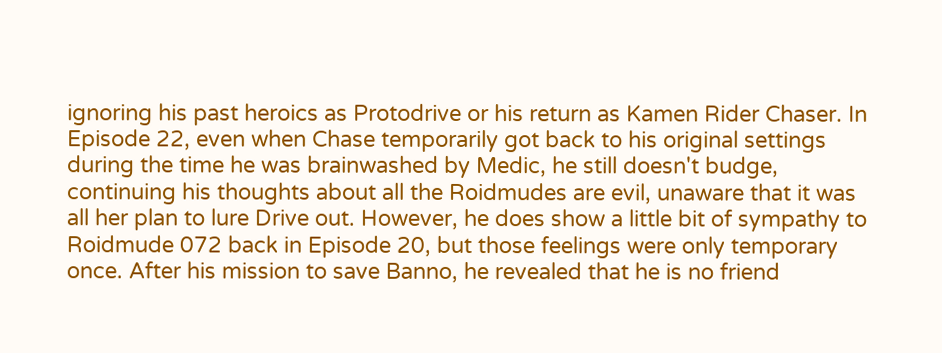ignoring his past heroics as Protodrive or his return as Kamen Rider Chaser. In Episode 22, even when Chase temporarily got back to his original settings during the time he was brainwashed by Medic, he still doesn't budge, continuing his thoughts about all the Roidmudes are evil, unaware that it was all her plan to lure Drive out. However, he does show a little bit of sympathy to Roidmude 072 back in Episode 20, but those feelings were only temporary once. After his mission to save Banno, he revealed that he is no friend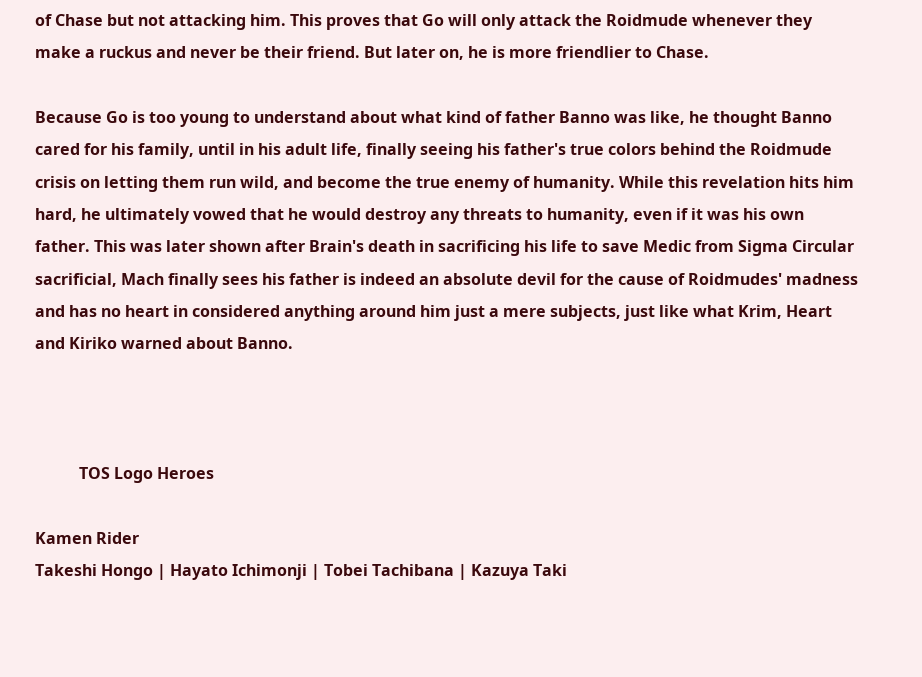of Chase but not attacking him. This proves that Go will only attack the Roidmude whenever they make a ruckus and never be their friend. But later on, he is more friendlier to Chase.

Because Go is too young to understand about what kind of father Banno was like, he thought Banno cared for his family, until in his adult life, finally seeing his father's true colors behind the Roidmude crisis on letting them run wild, and become the true enemy of humanity. While this revelation hits him hard, he ultimately vowed that he would destroy any threats to humanity, even if it was his own father. This was later shown after Brain's death in sacrificing his life to save Medic from Sigma Circular sacrificial, Mach finally sees his father is indeed an absolute devil for the cause of Roidmudes' madness and has no heart in considered anything around him just a mere subjects, just like what Krim, Heart and Kiriko warned about Banno.



           TOS Logo Heroes

Kamen Rider
Takeshi Hongo | Hayato Ichimonji | Tobei Tachibana | Kazuya Taki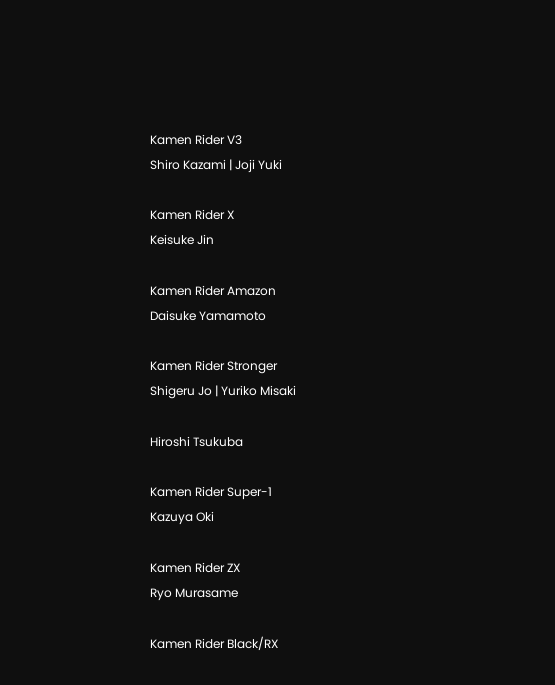Kamen Rider V3
Shiro Kazami | Joji Yuki

Kamen Rider X
Keisuke Jin

Kamen Rider Amazon
Daisuke Yamamoto

Kamen Rider Stronger
Shigeru Jo | Yuriko Misaki

Hiroshi Tsukuba

Kamen Rider Super-1
Kazuya Oki

Kamen Rider ZX
Ryo Murasame

Kamen Rider Black/RX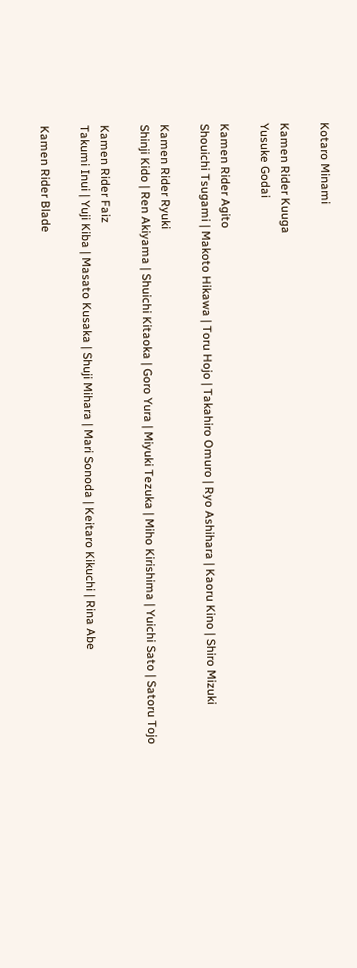Kotaro Minami

Kamen Rider Kuuga
Yusuke Godai

Kamen Rider Agito
Shouichi Tsugami | Makoto Hikawa | Toru Hojo | Takahiro Omuro | Ryo Ashihara | Kaoru Kino | Shiro Mizuki

Kamen Rider Ryuki
Shinji Kido | Ren Akiyama | Shuichi Kitaoka | Goro Yura | Miyuki Tezuka | Miho Kirishima | Yuichi Sato | Satoru Tojo

Kamen Rider Faiz
Takumi Inui | Yuji Kiba | Masato Kusaka | Shuji Mihara | Mari Sonoda | Keitaro Kikuchi | Rina Abe

Kamen Rider Blade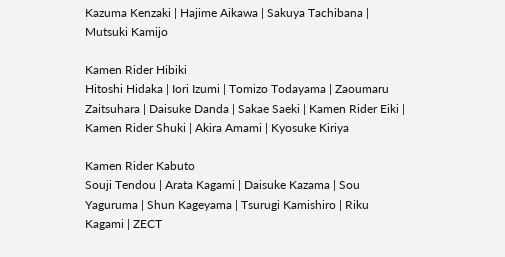Kazuma Kenzaki | Hajime Aikawa | Sakuya Tachibana | Mutsuki Kamijo

Kamen Rider Hibiki
Hitoshi Hidaka | Iori Izumi | Tomizo Todayama | Zaoumaru Zaitsuhara | Daisuke Danda | Sakae Saeki | Kamen Rider Eiki | Kamen Rider Shuki | Akira Amami | Kyosuke Kiriya

Kamen Rider Kabuto
Souji Tendou | Arata Kagami | Daisuke Kazama | Sou Yaguruma | Shun Kageyama | Tsurugi Kamishiro | Riku Kagami | ZECT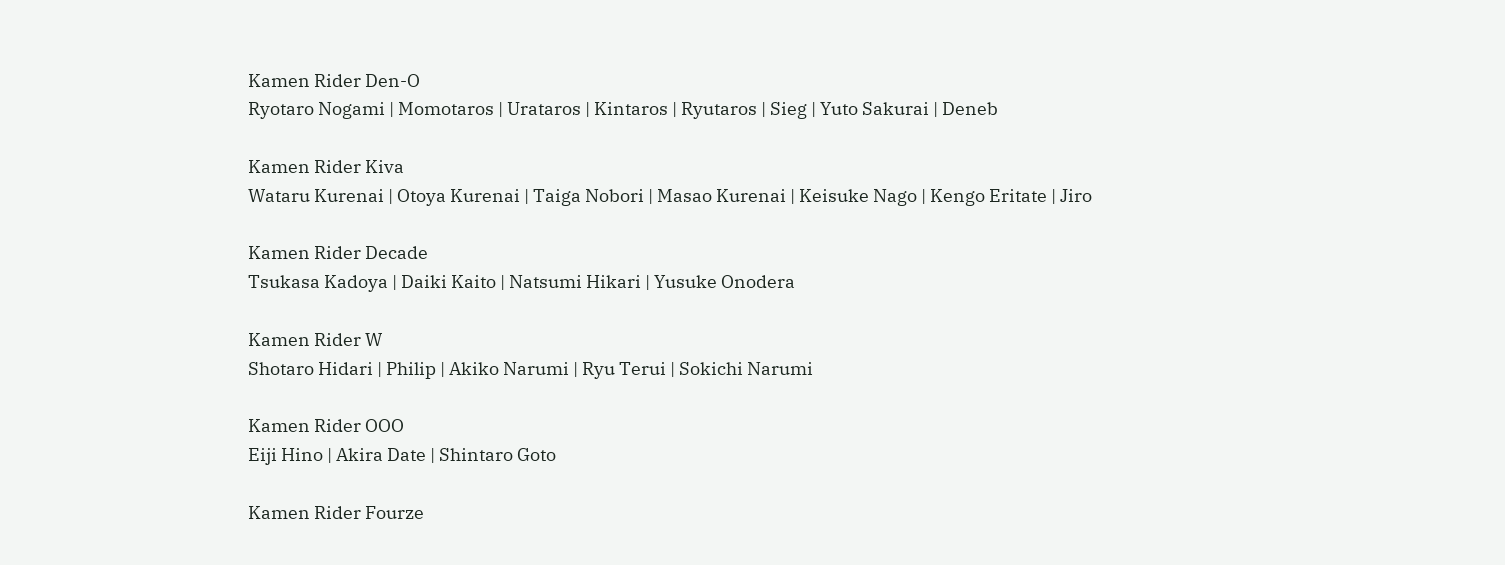Kamen Rider Den-O
Ryotaro Nogami | Momotaros | Urataros | Kintaros | Ryutaros | Sieg | Yuto Sakurai | Deneb

Kamen Rider Kiva
Wataru Kurenai | Otoya Kurenai | Taiga Nobori | Masao Kurenai | Keisuke Nago | Kengo Eritate | Jiro

Kamen Rider Decade
Tsukasa Kadoya | Daiki Kaito | Natsumi Hikari | Yusuke Onodera

Kamen Rider W
Shotaro Hidari | Philip | Akiko Narumi | Ryu Terui | Sokichi Narumi

Kamen Rider OOO
Eiji Hino | Akira Date | Shintaro Goto

Kamen Rider Fourze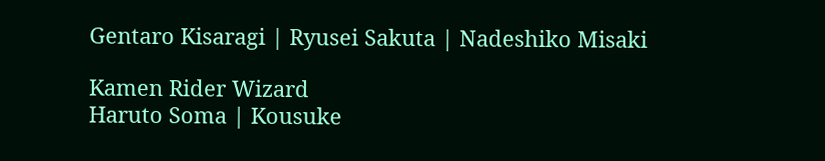Gentaro Kisaragi | Ryusei Sakuta | Nadeshiko Misaki

Kamen Rider Wizard
Haruto Soma | Kousuke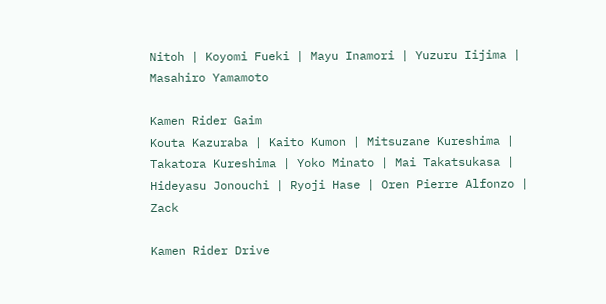Nitoh | Koyomi Fueki | Mayu Inamori | Yuzuru Iijima | Masahiro Yamamoto

Kamen Rider Gaim
Kouta Kazuraba | Kaito Kumon | Mitsuzane Kureshima | Takatora Kureshima | Yoko Minato | Mai Takatsukasa | Hideyasu Jonouchi | Ryoji Hase | Oren Pierre Alfonzo | Zack

Kamen Rider Drive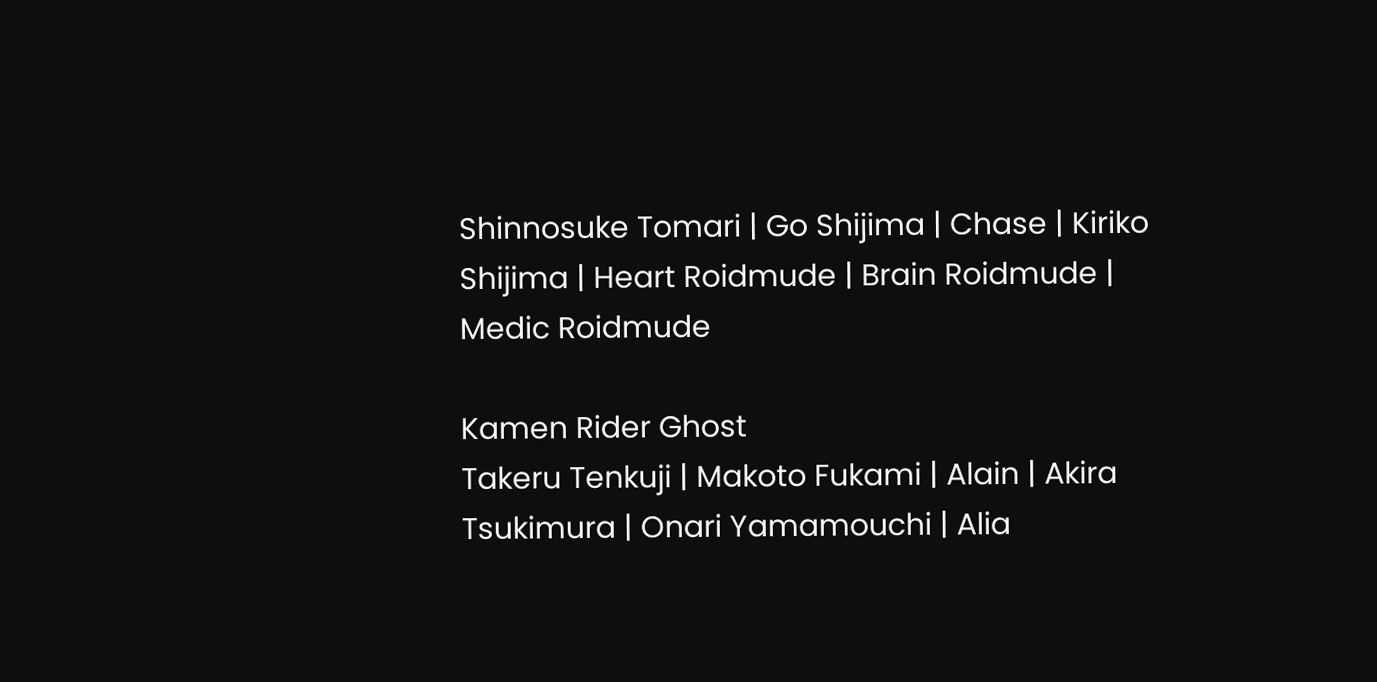Shinnosuke Tomari | Go Shijima | Chase | Kiriko Shijima | Heart Roidmude | Brain Roidmude | Medic Roidmude

Kamen Rider Ghost
Takeru Tenkuji | Makoto Fukami | Alain | Akira Tsukimura | Onari Yamamouchi | Alia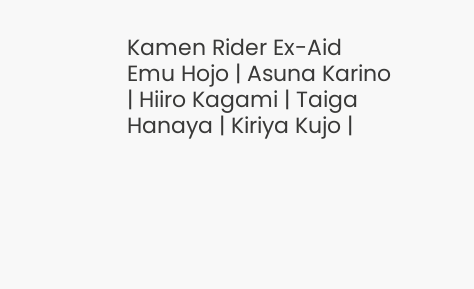Kamen Rider Ex-Aid
Emu Hojo | Asuna Karino | Hiiro Kagami | Taiga Hanaya | Kiriya Kujo |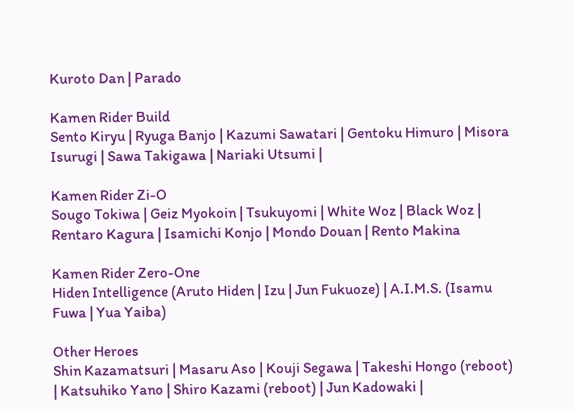Kuroto Dan | Parado

Kamen Rider Build
Sento Kiryu | Ryuga Banjo | Kazumi Sawatari | Gentoku Himuro | Misora Isurugi | Sawa Takigawa | Nariaki Utsumi |

Kamen Rider Zi-O
Sougo Tokiwa | Geiz Myokoin | Tsukuyomi | White Woz | Black Woz | Rentaro Kagura | Isamichi Konjo | Mondo Douan | Rento Makina

Kamen Rider Zero-One
Hiden Intelligence (Aruto Hiden | Izu | Jun Fukuoze) | A.I.M.S. (Isamu Fuwa | Yua Yaiba)

Other Heroes
Shin Kazamatsuri | Masaru Aso | Kouji Segawa | Takeshi Hongo (reboot) | Katsuhiko Yano | Shiro Kazami (reboot) | Jun Kadowaki |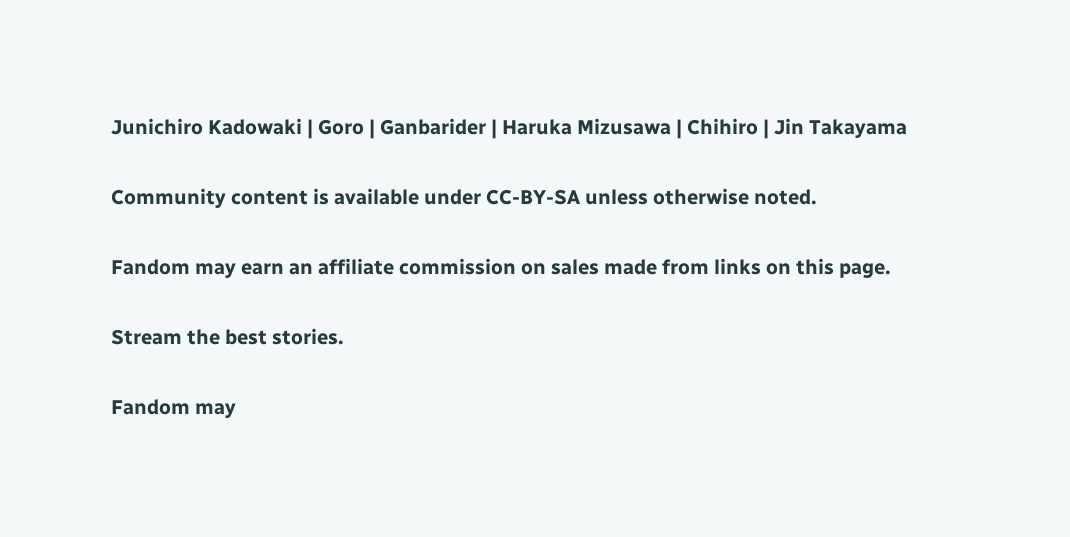Junichiro Kadowaki | Goro | Ganbarider | Haruka Mizusawa | Chihiro | Jin Takayama

Community content is available under CC-BY-SA unless otherwise noted.

Fandom may earn an affiliate commission on sales made from links on this page.

Stream the best stories.

Fandom may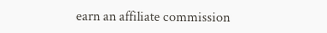earn an affiliate commission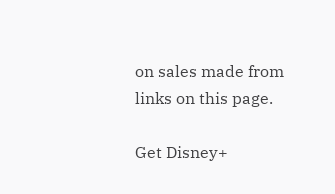on sales made from links on this page.

Get Disney+